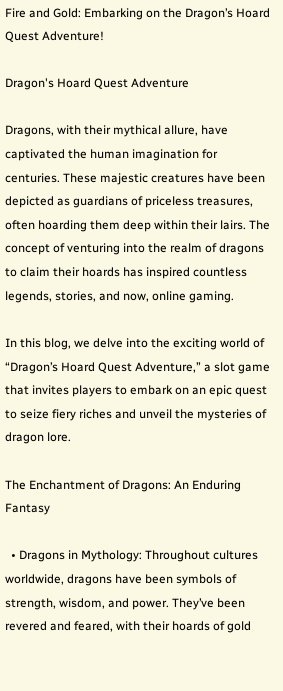Fire and Gold: Embarking on the Dragon’s Hoard Quest Adventure!

Dragon's Hoard Quest Adventure

Dragons, with their mythical allure, have captivated the human imagination for centuries. These majestic creatures have been depicted as guardians of priceless treasures, often hoarding them deep within their lairs. The concept of venturing into the realm of dragons to claim their hoards has inspired countless legends, stories, and now, online gaming.

In this blog, we delve into the exciting world of “Dragon’s Hoard Quest Adventure,” a slot game that invites players to embark on an epic quest to seize fiery riches and unveil the mysteries of dragon lore.

The Enchantment of Dragons: An Enduring Fantasy

  • Dragons in Mythology: Throughout cultures worldwide, dragons have been symbols of strength, wisdom, and power. They’ve been revered and feared, with their hoards of gold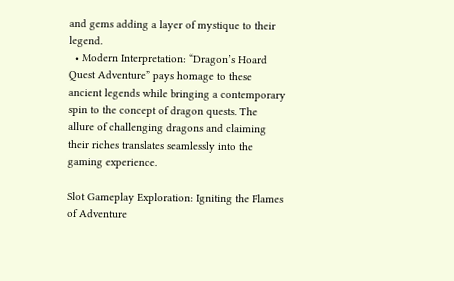and gems adding a layer of mystique to their legend.
  • Modern Interpretation: “Dragon’s Hoard Quest Adventure” pays homage to these ancient legends while bringing a contemporary spin to the concept of dragon quests. The allure of challenging dragons and claiming their riches translates seamlessly into the gaming experience.

Slot Gameplay Exploration: Igniting the Flames of Adventure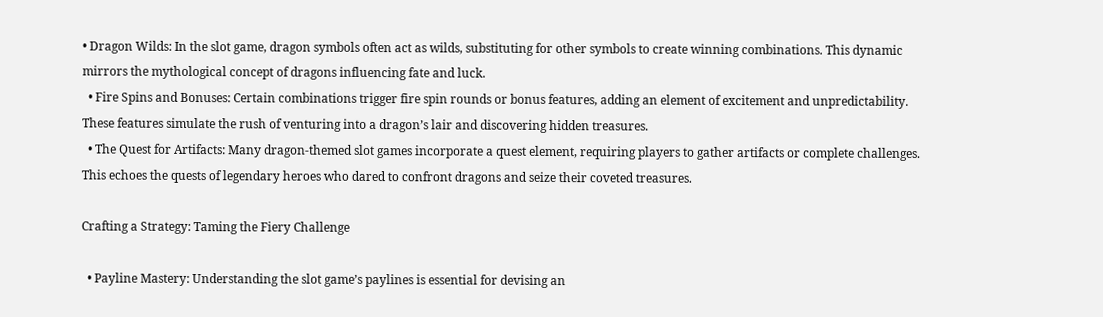• Dragon Wilds: In the slot game, dragon symbols often act as wilds, substituting for other symbols to create winning combinations. This dynamic mirrors the mythological concept of dragons influencing fate and luck.
  • Fire Spins and Bonuses: Certain combinations trigger fire spin rounds or bonus features, adding an element of excitement and unpredictability. These features simulate the rush of venturing into a dragon’s lair and discovering hidden treasures.
  • The Quest for Artifacts: Many dragon-themed slot games incorporate a quest element, requiring players to gather artifacts or complete challenges. This echoes the quests of legendary heroes who dared to confront dragons and seize their coveted treasures.

Crafting a Strategy: Taming the Fiery Challenge

  • Payline Mastery: Understanding the slot game’s paylines is essential for devising an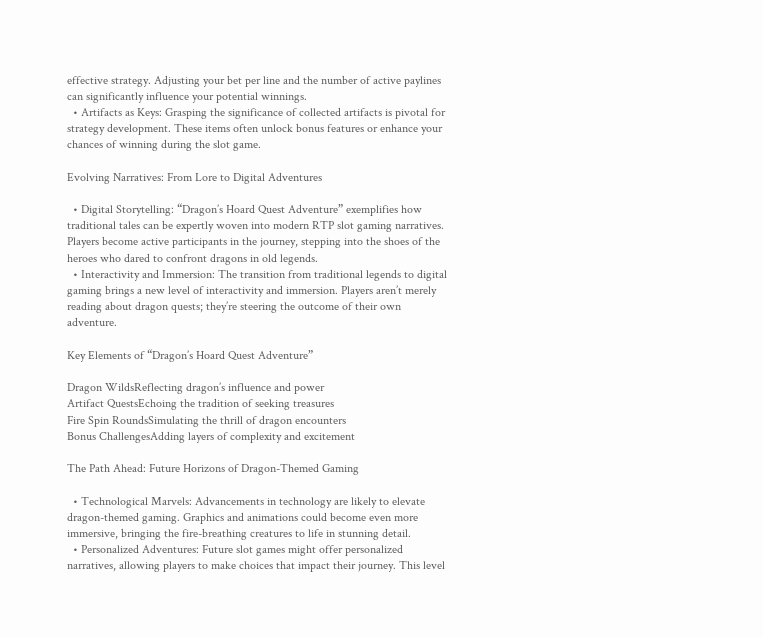effective strategy. Adjusting your bet per line and the number of active paylines can significantly influence your potential winnings.
  • Artifacts as Keys: Grasping the significance of collected artifacts is pivotal for strategy development. These items often unlock bonus features or enhance your chances of winning during the slot game.

Evolving Narratives: From Lore to Digital Adventures

  • Digital Storytelling: “Dragon’s Hoard Quest Adventure” exemplifies how traditional tales can be expertly woven into modern RTP slot gaming narratives. Players become active participants in the journey, stepping into the shoes of the heroes who dared to confront dragons in old legends.
  • Interactivity and Immersion: The transition from traditional legends to digital gaming brings a new level of interactivity and immersion. Players aren’t merely reading about dragon quests; they’re steering the outcome of their own adventure.

Key Elements of “Dragon’s Hoard Quest Adventure”

Dragon WildsReflecting dragon’s influence and power
Artifact QuestsEchoing the tradition of seeking treasures
Fire Spin RoundsSimulating the thrill of dragon encounters
Bonus ChallengesAdding layers of complexity and excitement

The Path Ahead: Future Horizons of Dragon-Themed Gaming

  • Technological Marvels: Advancements in technology are likely to elevate dragon-themed gaming. Graphics and animations could become even more immersive, bringing the fire-breathing creatures to life in stunning detail.
  • Personalized Adventures: Future slot games might offer personalized narratives, allowing players to make choices that impact their journey. This level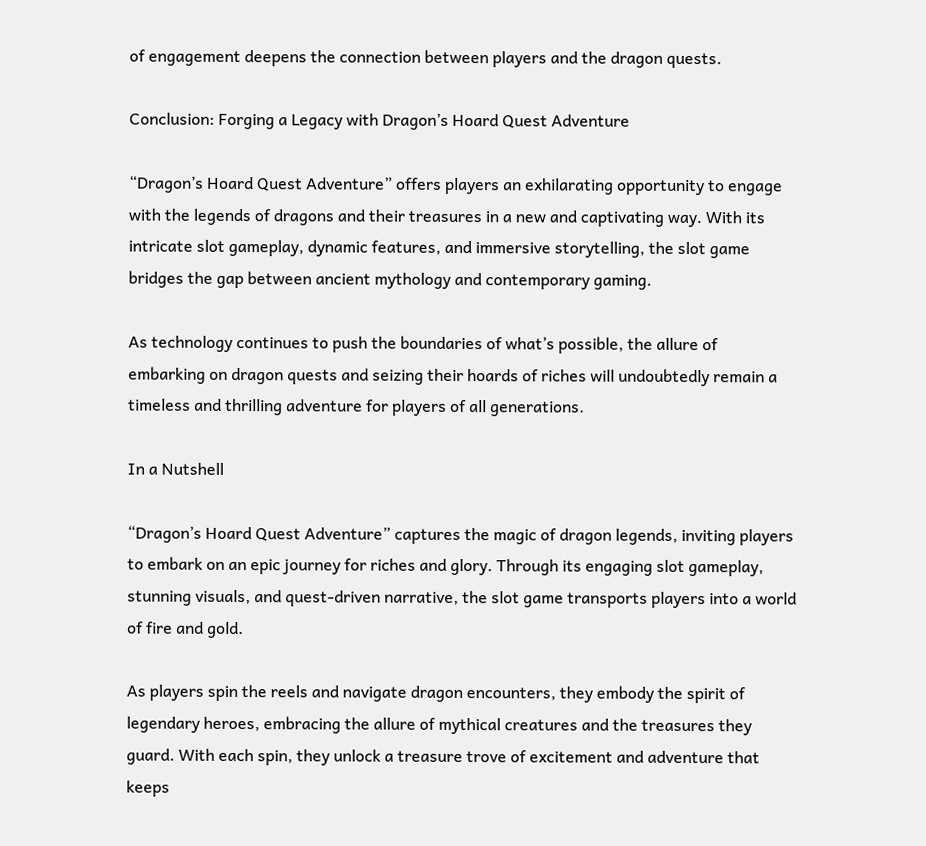of engagement deepens the connection between players and the dragon quests.

Conclusion: Forging a Legacy with Dragon’s Hoard Quest Adventure

“Dragon’s Hoard Quest Adventure” offers players an exhilarating opportunity to engage with the legends of dragons and their treasures in a new and captivating way. With its intricate slot gameplay, dynamic features, and immersive storytelling, the slot game bridges the gap between ancient mythology and contemporary gaming.

As technology continues to push the boundaries of what’s possible, the allure of embarking on dragon quests and seizing their hoards of riches will undoubtedly remain a timeless and thrilling adventure for players of all generations.

In a Nutshell

“Dragon’s Hoard Quest Adventure” captures the magic of dragon legends, inviting players to embark on an epic journey for riches and glory. Through its engaging slot gameplay, stunning visuals, and quest-driven narrative, the slot game transports players into a world of fire and gold.

As players spin the reels and navigate dragon encounters, they embody the spirit of legendary heroes, embracing the allure of mythical creatures and the treasures they guard. With each spin, they unlock a treasure trove of excitement and adventure that keeps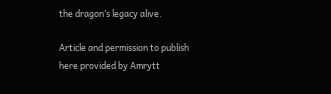the dragon’s legacy alive.

Article and permission to publish here provided by Amrytt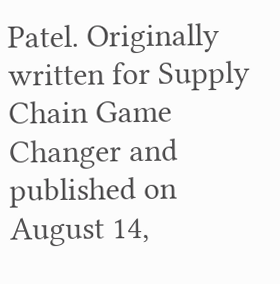Patel. Originally written for Supply Chain Game Changer and published on August 14,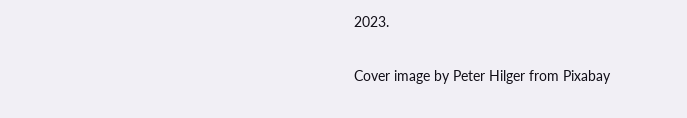2023.

Cover image by Peter Hilger from Pixabay